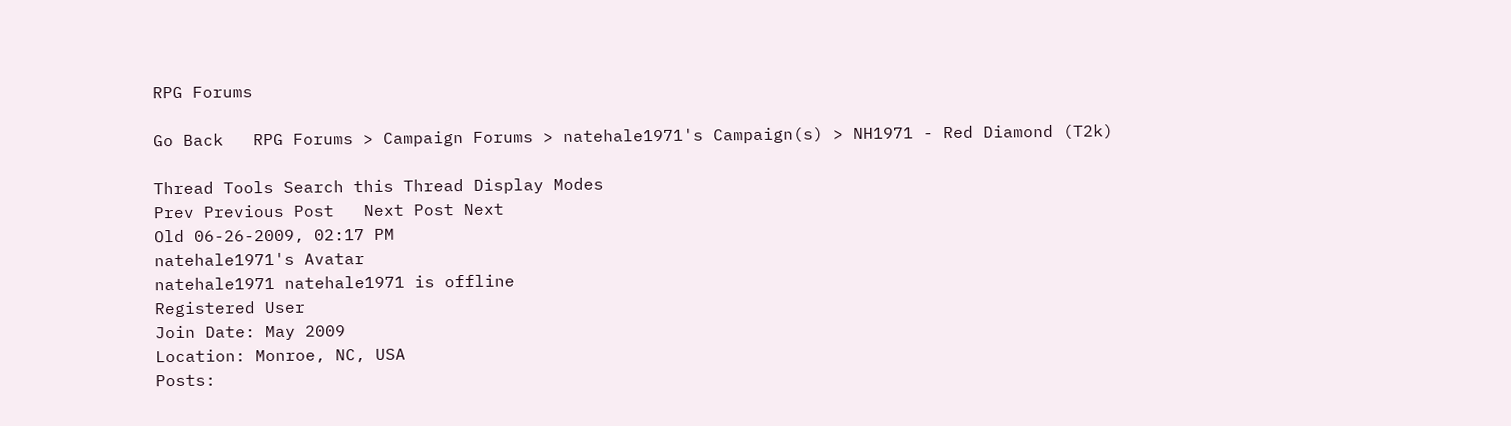RPG Forums

Go Back   RPG Forums > Campaign Forums > natehale1971's Campaign(s) > NH1971 - Red Diamond (T2k)

Thread Tools Search this Thread Display Modes
Prev Previous Post   Next Post Next
Old 06-26-2009, 02:17 PM
natehale1971's Avatar
natehale1971 natehale1971 is offline
Registered User
Join Date: May 2009
Location: Monroe, NC, USA
Posts: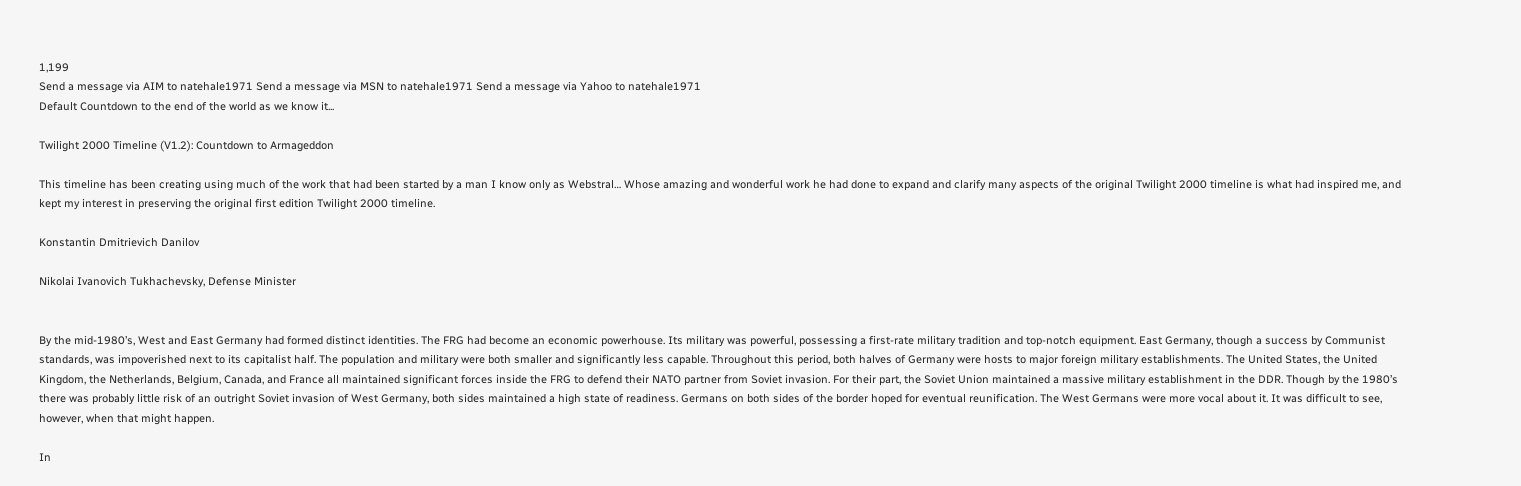1,199
Send a message via AIM to natehale1971 Send a message via MSN to natehale1971 Send a message via Yahoo to natehale1971
Default Countdown to the end of the world as we know it...

Twilight 2000 Timeline (V1.2): Countdown to Armageddon

This timeline has been creating using much of the work that had been started by a man I know only as Webstral… Whose amazing and wonderful work he had done to expand and clarify many aspects of the original Twilight 2000 timeline is what had inspired me, and kept my interest in preserving the original first edition Twilight 2000 timeline.

Konstantin Dmitrievich Danilov

Nikolai Ivanovich Tukhachevsky, Defense Minister


By the mid-1980’s, West and East Germany had formed distinct identities. The FRG had become an economic powerhouse. Its military was powerful, possessing a first-rate military tradition and top-notch equipment. East Germany, though a success by Communist standards, was impoverished next to its capitalist half. The population and military were both smaller and significantly less capable. Throughout this period, both halves of Germany were hosts to major foreign military establishments. The United States, the United Kingdom, the Netherlands, Belgium, Canada, and France all maintained significant forces inside the FRG to defend their NATO partner from Soviet invasion. For their part, the Soviet Union maintained a massive military establishment in the DDR. Though by the 1980’s there was probably little risk of an outright Soviet invasion of West Germany, both sides maintained a high state of readiness. Germans on both sides of the border hoped for eventual reunification. The West Germans were more vocal about it. It was difficult to see, however, when that might happen.

In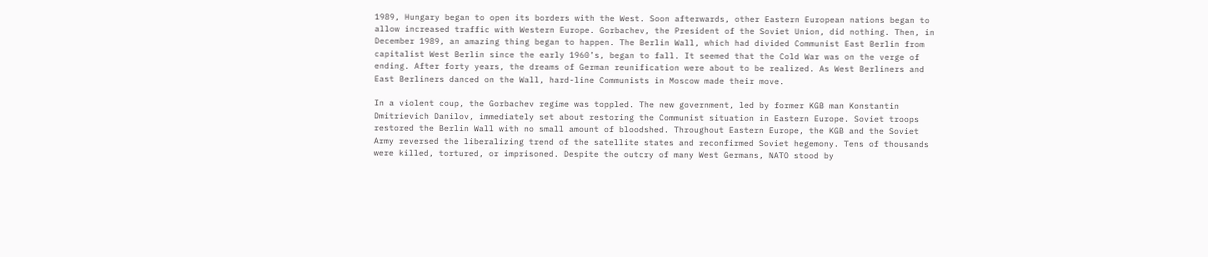1989, Hungary began to open its borders with the West. Soon afterwards, other Eastern European nations began to allow increased traffic with Western Europe. Gorbachev, the President of the Soviet Union, did nothing. Then, in December 1989, an amazing thing began to happen. The Berlin Wall, which had divided Communist East Berlin from capitalist West Berlin since the early 1960’s, began to fall. It seemed that the Cold War was on the verge of ending. After forty years, the dreams of German reunification were about to be realized. As West Berliners and East Berliners danced on the Wall, hard-line Communists in Moscow made their move.

In a violent coup, the Gorbachev regime was toppled. The new government, led by former KGB man Konstantin Dmitrievich Danilov, immediately set about restoring the Communist situation in Eastern Europe. Soviet troops restored the Berlin Wall with no small amount of bloodshed. Throughout Eastern Europe, the KGB and the Soviet Army reversed the liberalizing trend of the satellite states and reconfirmed Soviet hegemony. Tens of thousands were killed, tortured, or imprisoned. Despite the outcry of many West Germans, NATO stood by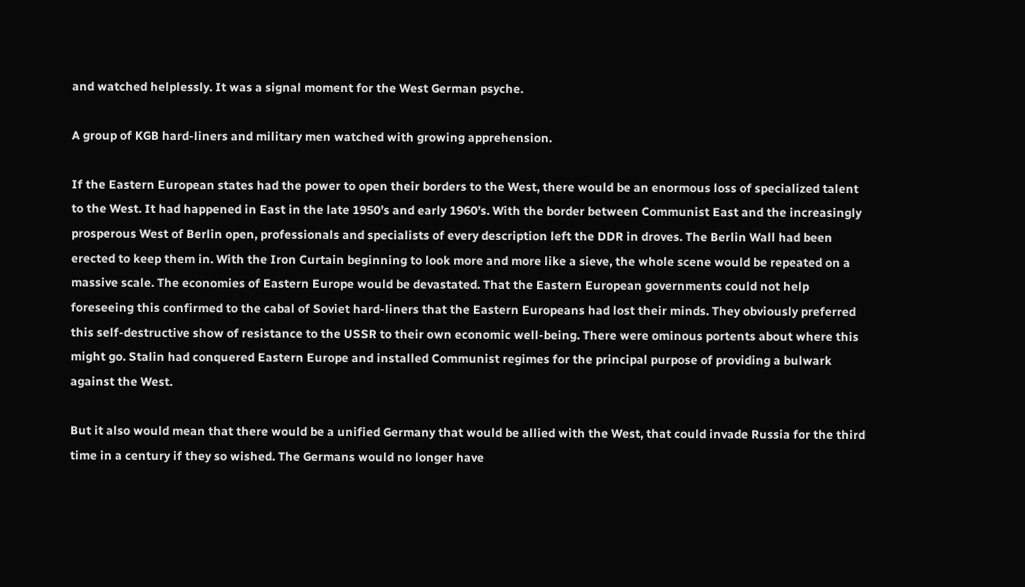and watched helplessly. It was a signal moment for the West German psyche.

A group of KGB hard-liners and military men watched with growing apprehension.

If the Eastern European states had the power to open their borders to the West, there would be an enormous loss of specialized talent to the West. It had happened in East in the late 1950’s and early 1960’s. With the border between Communist East and the increasingly prosperous West of Berlin open, professionals and specialists of every description left the DDR in droves. The Berlin Wall had been erected to keep them in. With the Iron Curtain beginning to look more and more like a sieve, the whole scene would be repeated on a massive scale. The economies of Eastern Europe would be devastated. That the Eastern European governments could not help foreseeing this confirmed to the cabal of Soviet hard-liners that the Eastern Europeans had lost their minds. They obviously preferred this self-destructive show of resistance to the USSR to their own economic well-being. There were ominous portents about where this might go. Stalin had conquered Eastern Europe and installed Communist regimes for the principal purpose of providing a bulwark against the West.

But it also would mean that there would be a unified Germany that would be allied with the West, that could invade Russia for the third time in a century if they so wished. The Germans would no longer have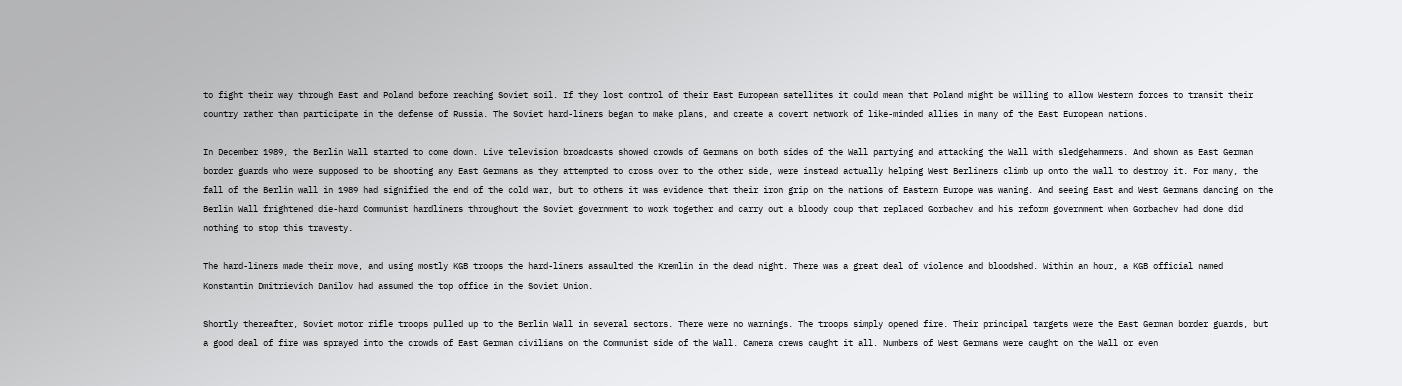to fight their way through East and Poland before reaching Soviet soil. If they lost control of their East European satellites it could mean that Poland might be willing to allow Western forces to transit their country rather than participate in the defense of Russia. The Soviet hard-liners began to make plans, and create a covert network of like-minded allies in many of the East European nations.

In December 1989, the Berlin Wall started to come down. Live television broadcasts showed crowds of Germans on both sides of the Wall partying and attacking the Wall with sledgehammers. And shown as East German border guards who were supposed to be shooting any East Germans as they attempted to cross over to the other side, were instead actually helping West Berliners climb up onto the wall to destroy it. For many, the fall of the Berlin wall in 1989 had signified the end of the cold war, but to others it was evidence that their iron grip on the nations of Eastern Europe was waning. And seeing East and West Germans dancing on the Berlin Wall frightened die-hard Communist hardliners throughout the Soviet government to work together and carry out a bloody coup that replaced Gorbachev and his reform government when Gorbachev had done did nothing to stop this travesty.

The hard-liners made their move, and using mostly KGB troops the hard-liners assaulted the Kremlin in the dead night. There was a great deal of violence and bloodshed. Within an hour, a KGB official named Konstantin Dmitrievich Danilov had assumed the top office in the Soviet Union.

Shortly thereafter, Soviet motor rifle troops pulled up to the Berlin Wall in several sectors. There were no warnings. The troops simply opened fire. Their principal targets were the East German border guards, but a good deal of fire was sprayed into the crowds of East German civilians on the Communist side of the Wall. Camera crews caught it all. Numbers of West Germans were caught on the Wall or even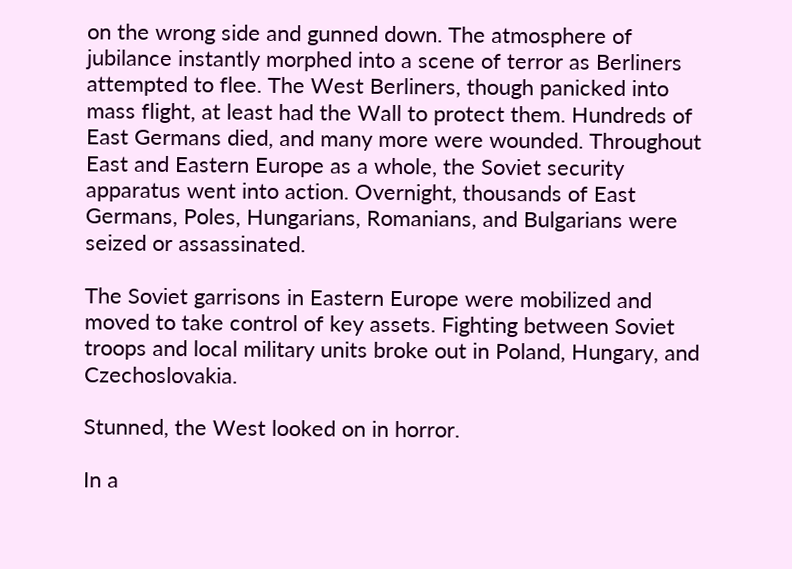on the wrong side and gunned down. The atmosphere of jubilance instantly morphed into a scene of terror as Berliners attempted to flee. The West Berliners, though panicked into mass flight, at least had the Wall to protect them. Hundreds of East Germans died, and many more were wounded. Throughout East and Eastern Europe as a whole, the Soviet security apparatus went into action. Overnight, thousands of East Germans, Poles, Hungarians, Romanians, and Bulgarians were seized or assassinated.

The Soviet garrisons in Eastern Europe were mobilized and moved to take control of key assets. Fighting between Soviet troops and local military units broke out in Poland, Hungary, and Czechoslovakia.

Stunned, the West looked on in horror.

In a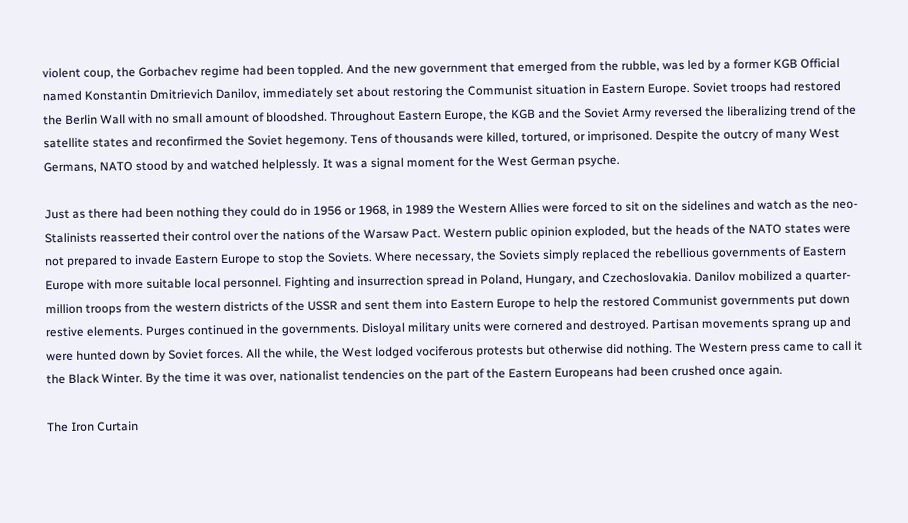violent coup, the Gorbachev regime had been toppled. And the new government that emerged from the rubble, was led by a former KGB Official named Konstantin Dmitrievich Danilov, immediately set about restoring the Communist situation in Eastern Europe. Soviet troops had restored the Berlin Wall with no small amount of bloodshed. Throughout Eastern Europe, the KGB and the Soviet Army reversed the liberalizing trend of the satellite states and reconfirmed the Soviet hegemony. Tens of thousands were killed, tortured, or imprisoned. Despite the outcry of many West Germans, NATO stood by and watched helplessly. It was a signal moment for the West German psyche.

Just as there had been nothing they could do in 1956 or 1968, in 1989 the Western Allies were forced to sit on the sidelines and watch as the neo-Stalinists reasserted their control over the nations of the Warsaw Pact. Western public opinion exploded, but the heads of the NATO states were not prepared to invade Eastern Europe to stop the Soviets. Where necessary, the Soviets simply replaced the rebellious governments of Eastern Europe with more suitable local personnel. Fighting and insurrection spread in Poland, Hungary, and Czechoslovakia. Danilov mobilized a quarter-million troops from the western districts of the USSR and sent them into Eastern Europe to help the restored Communist governments put down restive elements. Purges continued in the governments. Disloyal military units were cornered and destroyed. Partisan movements sprang up and were hunted down by Soviet forces. All the while, the West lodged vociferous protests but otherwise did nothing. The Western press came to call it the Black Winter. By the time it was over, nationalist tendencies on the part of the Eastern Europeans had been crushed once again.

The Iron Curtain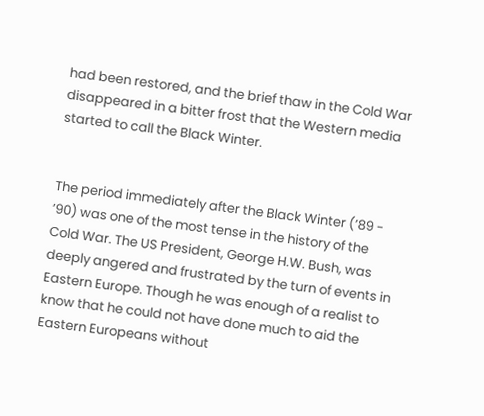had been restored, and the brief thaw in the Cold War disappeared in a bitter frost that the Western media started to call the Black Winter.


The period immediately after the Black Winter (’89 - ’90) was one of the most tense in the history of the Cold War. The US President, George H.W. Bush, was deeply angered and frustrated by the turn of events in Eastern Europe. Though he was enough of a realist to know that he could not have done much to aid the Eastern Europeans without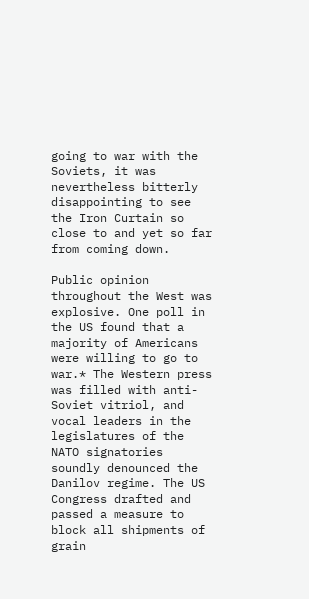going to war with the Soviets, it was nevertheless bitterly disappointing to see the Iron Curtain so close to and yet so far from coming down.

Public opinion throughout the West was explosive. One poll in the US found that a majority of Americans were willing to go to war.* The Western press was filled with anti-Soviet vitriol, and vocal leaders in the legislatures of the NATO signatories soundly denounced the Danilov regime. The US Congress drafted and passed a measure to block all shipments of grain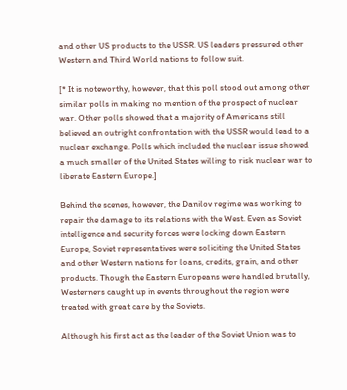and other US products to the USSR. US leaders pressured other Western and Third World nations to follow suit.

[* It is noteworthy, however, that this poll stood out among other similar polls in making no mention of the prospect of nuclear war. Other polls showed that a majority of Americans still believed an outright confrontation with the USSR would lead to a nuclear exchange. Polls which included the nuclear issue showed a much smaller of the United States willing to risk nuclear war to liberate Eastern Europe.]

Behind the scenes, however, the Danilov regime was working to repair the damage to its relations with the West. Even as Soviet intelligence and security forces were locking down Eastern Europe, Soviet representatives were soliciting the United States and other Western nations for loans, credits, grain, and other products. Though the Eastern Europeans were handled brutally, Westerners caught up in events throughout the region were treated with great care by the Soviets.

Although his first act as the leader of the Soviet Union was to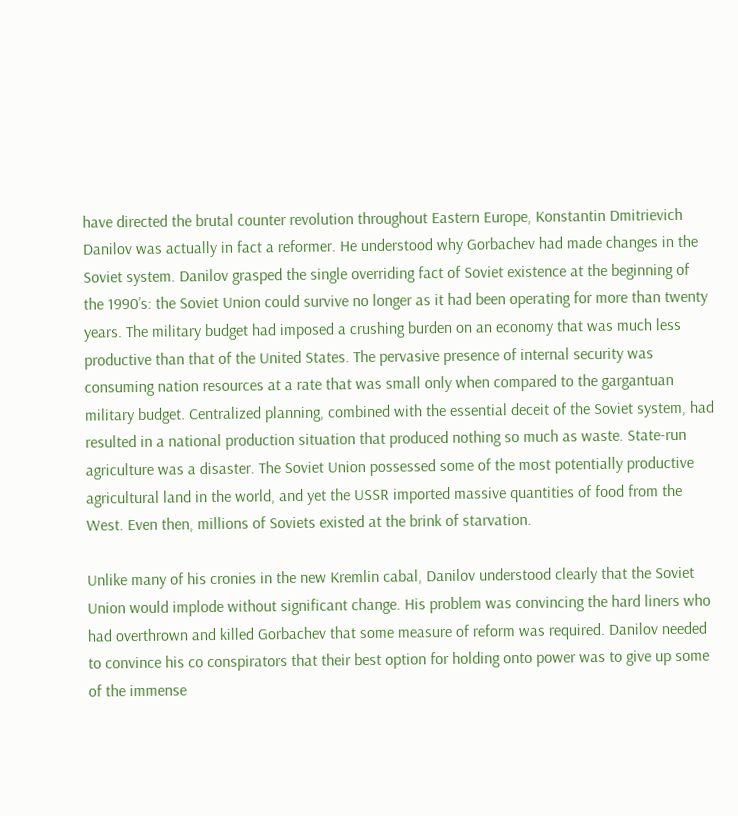have directed the brutal counter revolution throughout Eastern Europe, Konstantin Dmitrievich Danilov was actually in fact a reformer. He understood why Gorbachev had made changes in the Soviet system. Danilov grasped the single overriding fact of Soviet existence at the beginning of the 1990’s: the Soviet Union could survive no longer as it had been operating for more than twenty years. The military budget had imposed a crushing burden on an economy that was much less productive than that of the United States. The pervasive presence of internal security was consuming nation resources at a rate that was small only when compared to the gargantuan military budget. Centralized planning, combined with the essential deceit of the Soviet system, had resulted in a national production situation that produced nothing so much as waste. State-run agriculture was a disaster. The Soviet Union possessed some of the most potentially productive agricultural land in the world, and yet the USSR imported massive quantities of food from the West. Even then, millions of Soviets existed at the brink of starvation.

Unlike many of his cronies in the new Kremlin cabal, Danilov understood clearly that the Soviet Union would implode without significant change. His problem was convincing the hard liners who had overthrown and killed Gorbachev that some measure of reform was required. Danilov needed to convince his co conspirators that their best option for holding onto power was to give up some of the immense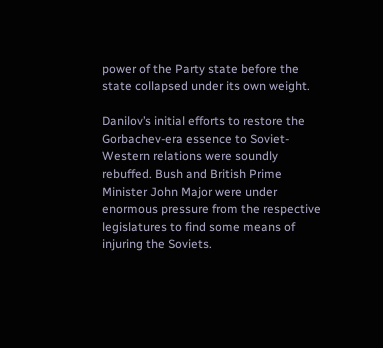power of the Party state before the state collapsed under its own weight.

Danilov’s initial efforts to restore the Gorbachev-era essence to Soviet-Western relations were soundly rebuffed. Bush and British Prime Minister John Major were under enormous pressure from the respective legislatures to find some means of injuring the Soviets.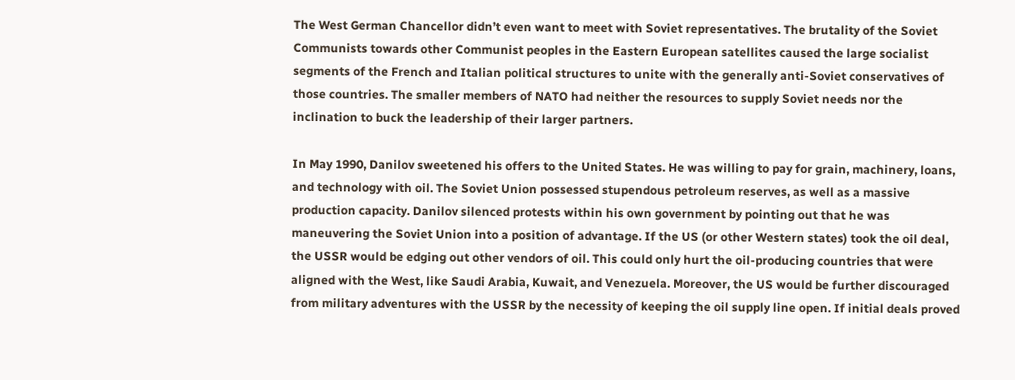The West German Chancellor didn’t even want to meet with Soviet representatives. The brutality of the Soviet Communists towards other Communist peoples in the Eastern European satellites caused the large socialist segments of the French and Italian political structures to unite with the generally anti-Soviet conservatives of those countries. The smaller members of NATO had neither the resources to supply Soviet needs nor the inclination to buck the leadership of their larger partners.

In May 1990, Danilov sweetened his offers to the United States. He was willing to pay for grain, machinery, loans, and technology with oil. The Soviet Union possessed stupendous petroleum reserves, as well as a massive production capacity. Danilov silenced protests within his own government by pointing out that he was maneuvering the Soviet Union into a position of advantage. If the US (or other Western states) took the oil deal, the USSR would be edging out other vendors of oil. This could only hurt the oil-producing countries that were aligned with the West, like Saudi Arabia, Kuwait, and Venezuela. Moreover, the US would be further discouraged from military adventures with the USSR by the necessity of keeping the oil supply line open. If initial deals proved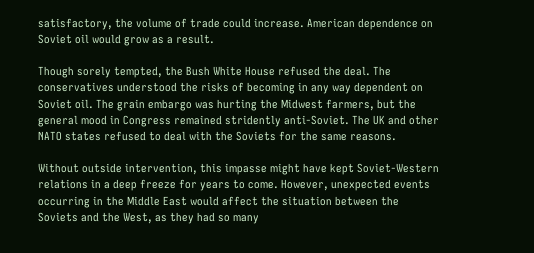satisfactory, the volume of trade could increase. American dependence on Soviet oil would grow as a result.

Though sorely tempted, the Bush White House refused the deal. The conservatives understood the risks of becoming in any way dependent on Soviet oil. The grain embargo was hurting the Midwest farmers, but the general mood in Congress remained stridently anti-Soviet. The UK and other NATO states refused to deal with the Soviets for the same reasons.

Without outside intervention, this impasse might have kept Soviet-Western relations in a deep freeze for years to come. However, unexpected events occurring in the Middle East would affect the situation between the Soviets and the West, as they had so many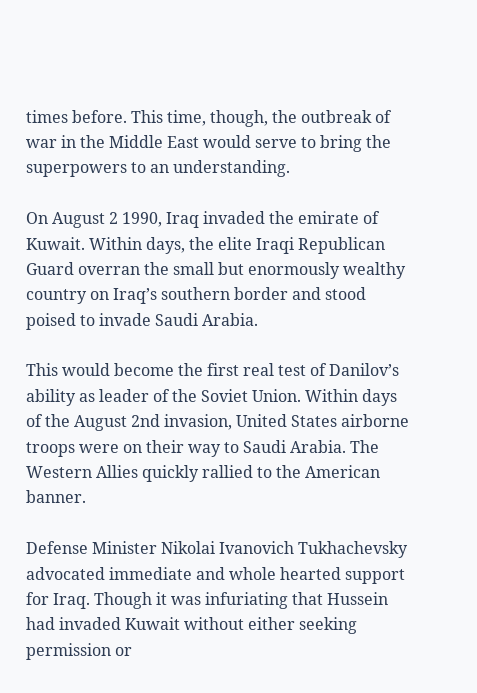times before. This time, though, the outbreak of war in the Middle East would serve to bring the superpowers to an understanding.

On August 2 1990, Iraq invaded the emirate of Kuwait. Within days, the elite Iraqi Republican Guard overran the small but enormously wealthy country on Iraq’s southern border and stood poised to invade Saudi Arabia.

This would become the first real test of Danilov’s ability as leader of the Soviet Union. Within days of the August 2nd invasion, United States airborne troops were on their way to Saudi Arabia. The Western Allies quickly rallied to the American banner.

Defense Minister Nikolai Ivanovich Tukhachevsky advocated immediate and whole hearted support for Iraq. Though it was infuriating that Hussein had invaded Kuwait without either seeking permission or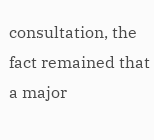consultation, the fact remained that a major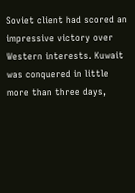Soviet client had scored an impressive victory over Western interests. Kuwait was conquered in little more than three days,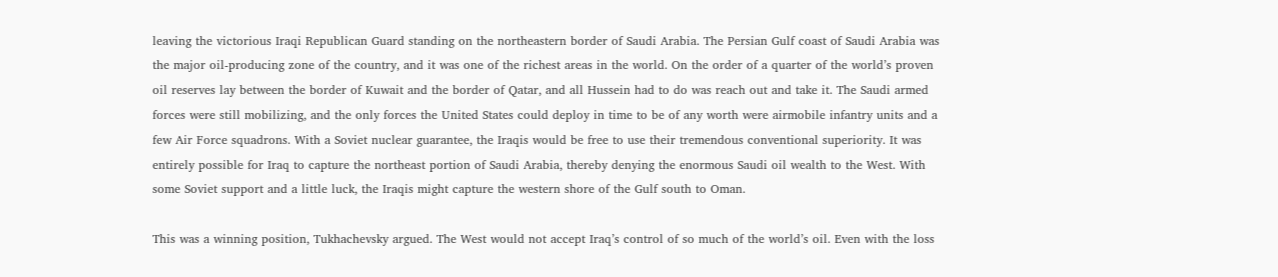leaving the victorious Iraqi Republican Guard standing on the northeastern border of Saudi Arabia. The Persian Gulf coast of Saudi Arabia was the major oil-producing zone of the country, and it was one of the richest areas in the world. On the order of a quarter of the world’s proven oil reserves lay between the border of Kuwait and the border of Qatar, and all Hussein had to do was reach out and take it. The Saudi armed forces were still mobilizing, and the only forces the United States could deploy in time to be of any worth were airmobile infantry units and a few Air Force squadrons. With a Soviet nuclear guarantee, the Iraqis would be free to use their tremendous conventional superiority. It was entirely possible for Iraq to capture the northeast portion of Saudi Arabia, thereby denying the enormous Saudi oil wealth to the West. With some Soviet support and a little luck, the Iraqis might capture the western shore of the Gulf south to Oman.

This was a winning position, Tukhachevsky argued. The West would not accept Iraq’s control of so much of the world’s oil. Even with the loss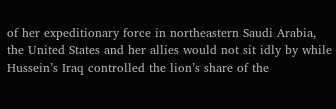of her expeditionary force in northeastern Saudi Arabia, the United States and her allies would not sit idly by while Hussein’s Iraq controlled the lion’s share of the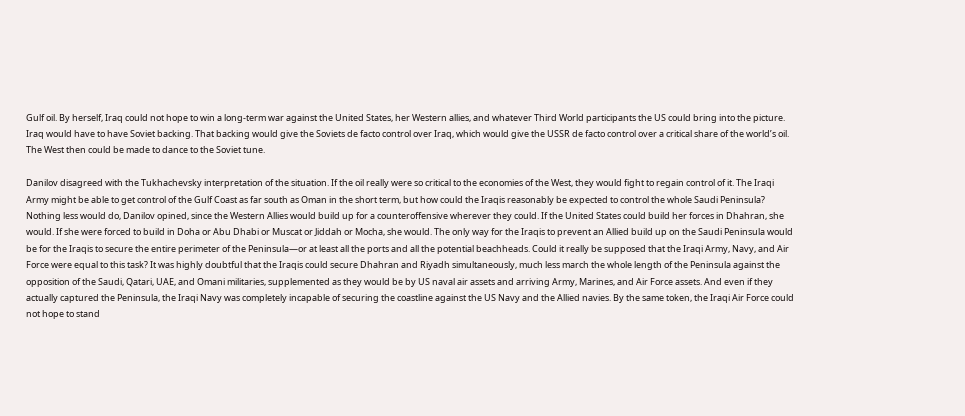Gulf oil. By herself, Iraq could not hope to win a long-term war against the United States, her Western allies, and whatever Third World participants the US could bring into the picture. Iraq would have to have Soviet backing. That backing would give the Soviets de facto control over Iraq, which would give the USSR de facto control over a critical share of the world’s oil. The West then could be made to dance to the Soviet tune.

Danilov disagreed with the Tukhachevsky interpretation of the situation. If the oil really were so critical to the economies of the West, they would fight to regain control of it. The Iraqi Army might be able to get control of the Gulf Coast as far south as Oman in the short term, but how could the Iraqis reasonably be expected to control the whole Saudi Peninsula? Nothing less would do, Danilov opined, since the Western Allies would build up for a counteroffensive wherever they could. If the United States could build her forces in Dhahran, she would. If she were forced to build in Doha or Abu Dhabi or Muscat or Jiddah or Mocha, she would. The only way for the Iraqis to prevent an Allied build up on the Saudi Peninsula would be for the Iraqis to secure the entire perimeter of the Peninsula—or at least all the ports and all the potential beachheads. Could it really be supposed that the Iraqi Army, Navy, and Air Force were equal to this task? It was highly doubtful that the Iraqis could secure Dhahran and Riyadh simultaneously, much less march the whole length of the Peninsula against the opposition of the Saudi, Qatari, UAE, and Omani militaries, supplemented as they would be by US naval air assets and arriving Army, Marines, and Air Force assets. And even if they actually captured the Peninsula, the Iraqi Navy was completely incapable of securing the coastline against the US Navy and the Allied navies. By the same token, the Iraqi Air Force could not hope to stand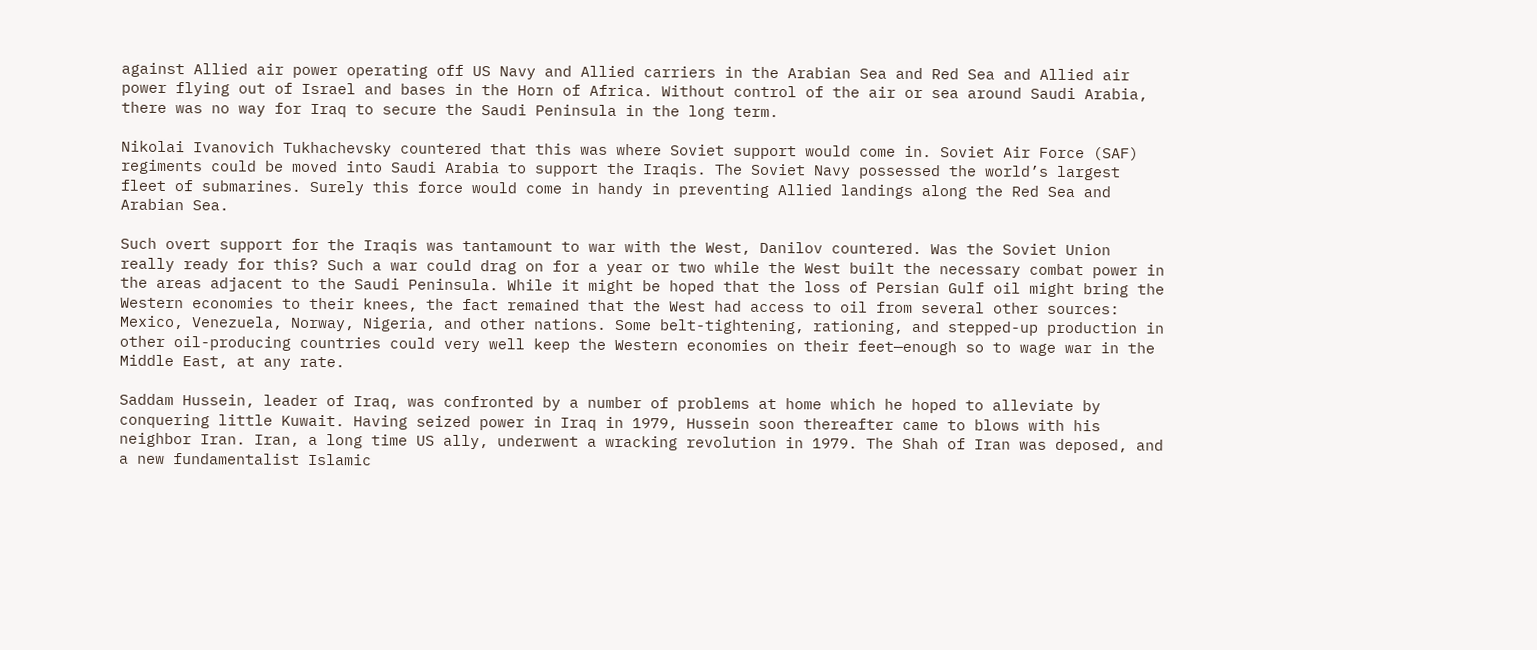against Allied air power operating off US Navy and Allied carriers in the Arabian Sea and Red Sea and Allied air power flying out of Israel and bases in the Horn of Africa. Without control of the air or sea around Saudi Arabia, there was no way for Iraq to secure the Saudi Peninsula in the long term.

Nikolai Ivanovich Tukhachevsky countered that this was where Soviet support would come in. Soviet Air Force (SAF) regiments could be moved into Saudi Arabia to support the Iraqis. The Soviet Navy possessed the world’s largest fleet of submarines. Surely this force would come in handy in preventing Allied landings along the Red Sea and Arabian Sea.

Such overt support for the Iraqis was tantamount to war with the West, Danilov countered. Was the Soviet Union really ready for this? Such a war could drag on for a year or two while the West built the necessary combat power in the areas adjacent to the Saudi Peninsula. While it might be hoped that the loss of Persian Gulf oil might bring the Western economies to their knees, the fact remained that the West had access to oil from several other sources: Mexico, Venezuela, Norway, Nigeria, and other nations. Some belt-tightening, rationing, and stepped-up production in other oil-producing countries could very well keep the Western economies on their feet—enough so to wage war in the Middle East, at any rate.

Saddam Hussein, leader of Iraq, was confronted by a number of problems at home which he hoped to alleviate by conquering little Kuwait. Having seized power in Iraq in 1979, Hussein soon thereafter came to blows with his neighbor Iran. Iran, a long time US ally, underwent a wracking revolution in 1979. The Shah of Iran was deposed, and a new fundamentalist Islamic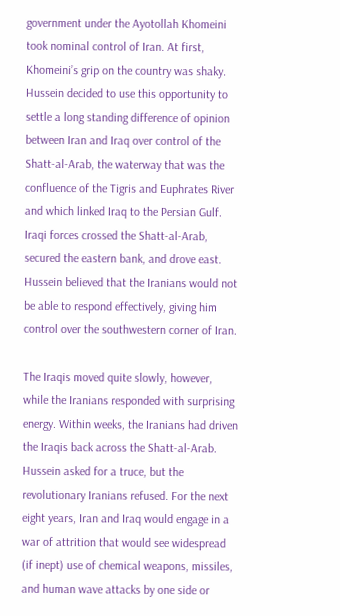government under the Ayotollah Khomeini took nominal control of Iran. At first, Khomeini’s grip on the country was shaky. Hussein decided to use this opportunity to settle a long standing difference of opinion between Iran and Iraq over control of the Shatt-al-Arab, the waterway that was the confluence of the Tigris and Euphrates River and which linked Iraq to the Persian Gulf. Iraqi forces crossed the Shatt-al-Arab, secured the eastern bank, and drove east. Hussein believed that the Iranians would not be able to respond effectively, giving him control over the southwestern corner of Iran.

The Iraqis moved quite slowly, however, while the Iranians responded with surprising energy. Within weeks, the Iranians had driven the Iraqis back across the Shatt-al-Arab. Hussein asked for a truce, but the revolutionary Iranians refused. For the next eight years, Iran and Iraq would engage in a war of attrition that would see widespread (if inept) use of chemical weapons, missiles, and human wave attacks by one side or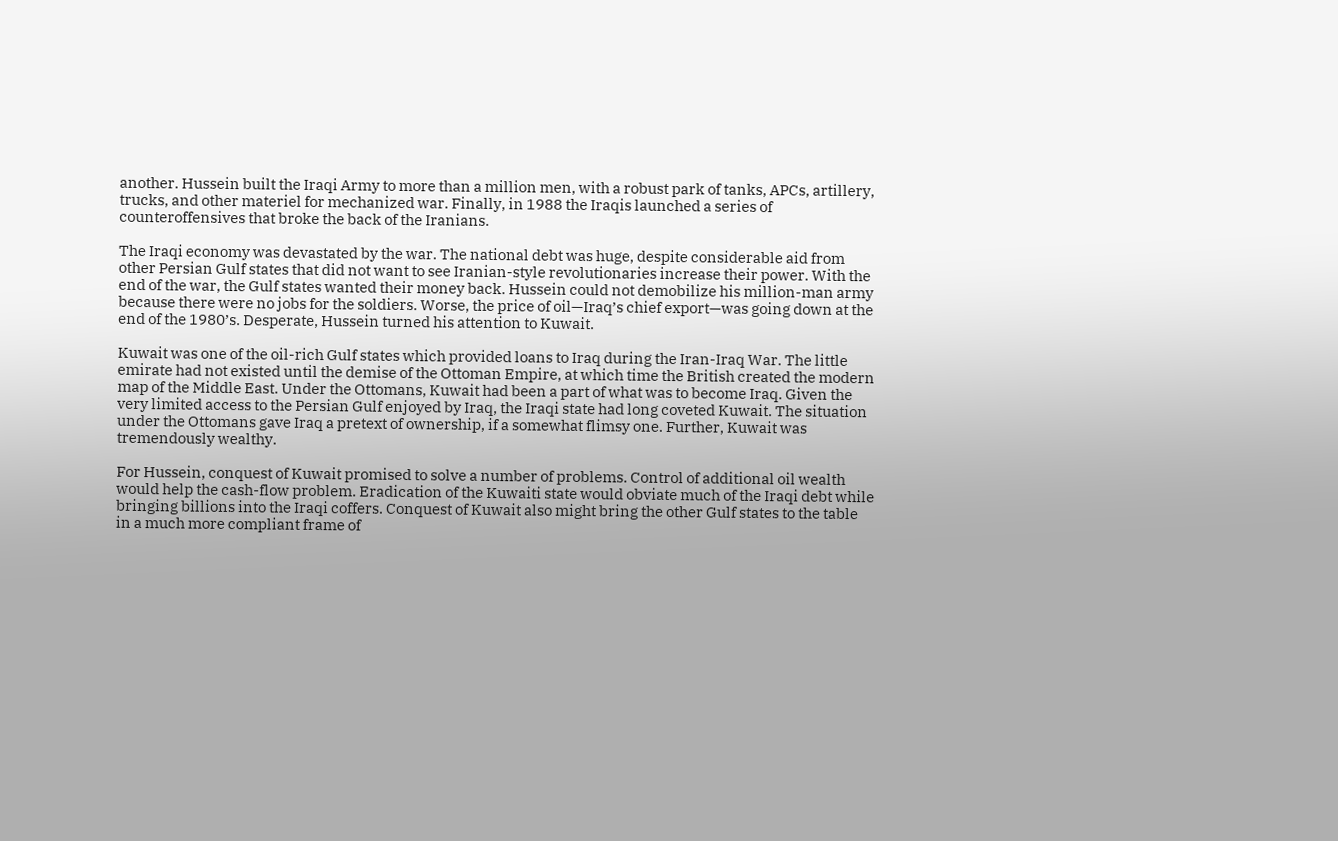another. Hussein built the Iraqi Army to more than a million men, with a robust park of tanks, APCs, artillery, trucks, and other materiel for mechanized war. Finally, in 1988 the Iraqis launched a series of counteroffensives that broke the back of the Iranians.

The Iraqi economy was devastated by the war. The national debt was huge, despite considerable aid from other Persian Gulf states that did not want to see Iranian-style revolutionaries increase their power. With the end of the war, the Gulf states wanted their money back. Hussein could not demobilize his million-man army because there were no jobs for the soldiers. Worse, the price of oil—Iraq’s chief export—was going down at the end of the 1980’s. Desperate, Hussein turned his attention to Kuwait.

Kuwait was one of the oil-rich Gulf states which provided loans to Iraq during the Iran-Iraq War. The little emirate had not existed until the demise of the Ottoman Empire, at which time the British created the modern map of the Middle East. Under the Ottomans, Kuwait had been a part of what was to become Iraq. Given the very limited access to the Persian Gulf enjoyed by Iraq, the Iraqi state had long coveted Kuwait. The situation under the Ottomans gave Iraq a pretext of ownership, if a somewhat flimsy one. Further, Kuwait was tremendously wealthy.

For Hussein, conquest of Kuwait promised to solve a number of problems. Control of additional oil wealth would help the cash-flow problem. Eradication of the Kuwaiti state would obviate much of the Iraqi debt while bringing billions into the Iraqi coffers. Conquest of Kuwait also might bring the other Gulf states to the table in a much more compliant frame of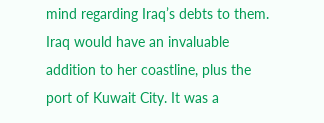mind regarding Iraq’s debts to them. Iraq would have an invaluable addition to her coastline, plus the port of Kuwait City. It was a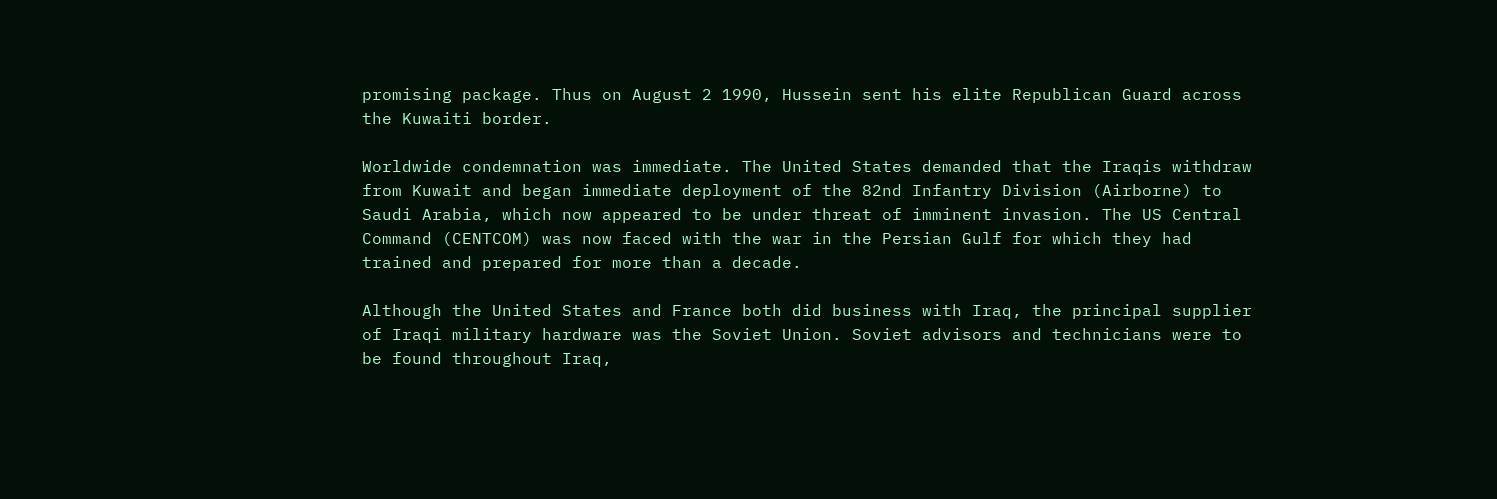promising package. Thus on August 2 1990, Hussein sent his elite Republican Guard across the Kuwaiti border.

Worldwide condemnation was immediate. The United States demanded that the Iraqis withdraw from Kuwait and began immediate deployment of the 82nd Infantry Division (Airborne) to Saudi Arabia, which now appeared to be under threat of imminent invasion. The US Central Command (CENTCOM) was now faced with the war in the Persian Gulf for which they had trained and prepared for more than a decade.

Although the United States and France both did business with Iraq, the principal supplier of Iraqi military hardware was the Soviet Union. Soviet advisors and technicians were to be found throughout Iraq,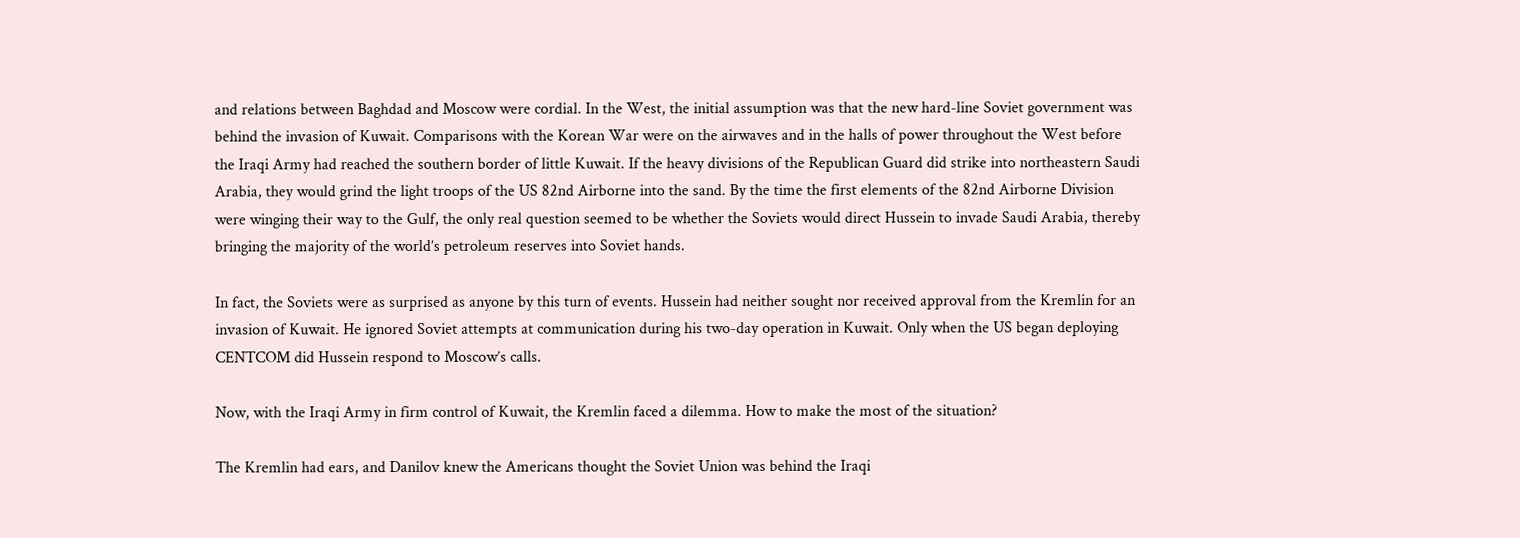and relations between Baghdad and Moscow were cordial. In the West, the initial assumption was that the new hard-line Soviet government was behind the invasion of Kuwait. Comparisons with the Korean War were on the airwaves and in the halls of power throughout the West before the Iraqi Army had reached the southern border of little Kuwait. If the heavy divisions of the Republican Guard did strike into northeastern Saudi Arabia, they would grind the light troops of the US 82nd Airborne into the sand. By the time the first elements of the 82nd Airborne Division were winging their way to the Gulf, the only real question seemed to be whether the Soviets would direct Hussein to invade Saudi Arabia, thereby bringing the majority of the world’s petroleum reserves into Soviet hands.

In fact, the Soviets were as surprised as anyone by this turn of events. Hussein had neither sought nor received approval from the Kremlin for an invasion of Kuwait. He ignored Soviet attempts at communication during his two-day operation in Kuwait. Only when the US began deploying CENTCOM did Hussein respond to Moscow’s calls.

Now, with the Iraqi Army in firm control of Kuwait, the Kremlin faced a dilemma. How to make the most of the situation?

The Kremlin had ears, and Danilov knew the Americans thought the Soviet Union was behind the Iraqi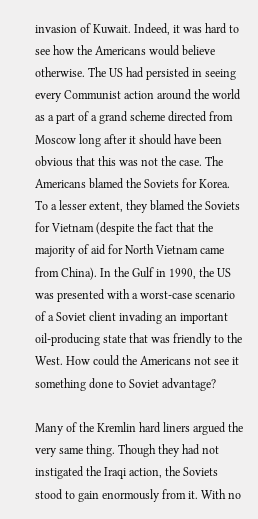invasion of Kuwait. Indeed, it was hard to see how the Americans would believe otherwise. The US had persisted in seeing every Communist action around the world as a part of a grand scheme directed from Moscow long after it should have been obvious that this was not the case. The Americans blamed the Soviets for Korea. To a lesser extent, they blamed the Soviets for Vietnam (despite the fact that the majority of aid for North Vietnam came from China). In the Gulf in 1990, the US was presented with a worst-case scenario of a Soviet client invading an important oil-producing state that was friendly to the West. How could the Americans not see it something done to Soviet advantage?

Many of the Kremlin hard liners argued the very same thing. Though they had not instigated the Iraqi action, the Soviets stood to gain enormously from it. With no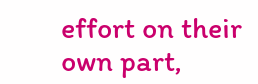effort on their own part,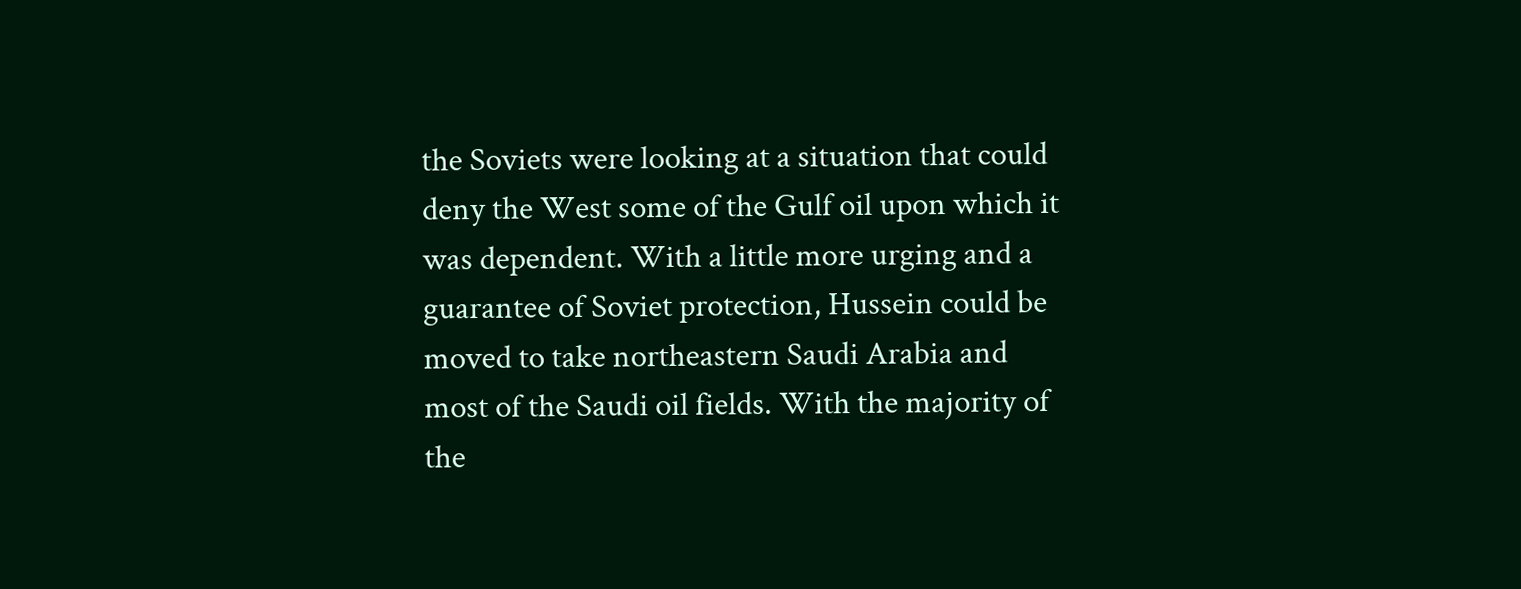the Soviets were looking at a situation that could deny the West some of the Gulf oil upon which it was dependent. With a little more urging and a guarantee of Soviet protection, Hussein could be moved to take northeastern Saudi Arabia and most of the Saudi oil fields. With the majority of the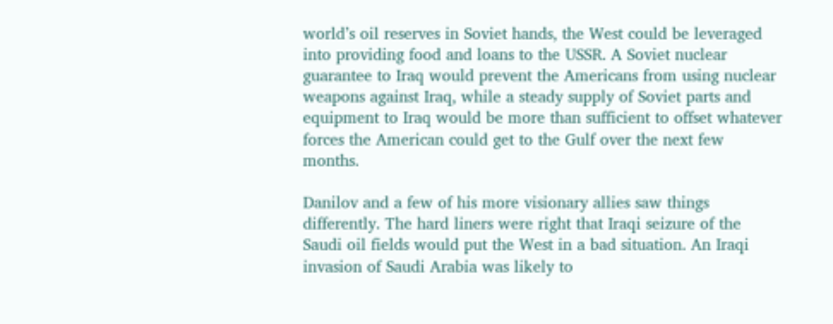world’s oil reserves in Soviet hands, the West could be leveraged into providing food and loans to the USSR. A Soviet nuclear guarantee to Iraq would prevent the Americans from using nuclear weapons against Iraq, while a steady supply of Soviet parts and equipment to Iraq would be more than sufficient to offset whatever forces the American could get to the Gulf over the next few months.

Danilov and a few of his more visionary allies saw things differently. The hard liners were right that Iraqi seizure of the Saudi oil fields would put the West in a bad situation. An Iraqi invasion of Saudi Arabia was likely to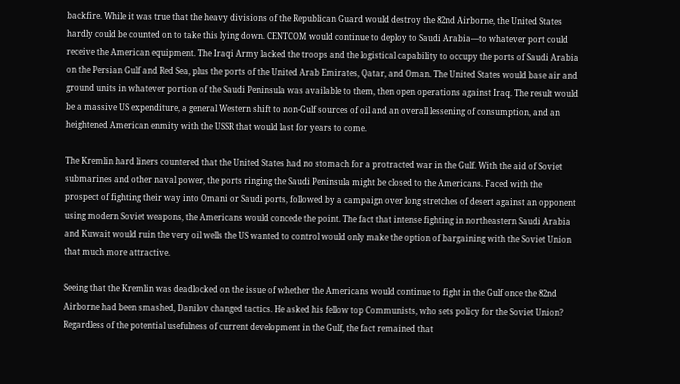backfire. While it was true that the heavy divisions of the Republican Guard would destroy the 82nd Airborne, the United States hardly could be counted on to take this lying down. CENTCOM would continue to deploy to Saudi Arabia—to whatever port could receive the American equipment. The Iraqi Army lacked the troops and the logistical capability to occupy the ports of Saudi Arabia on the Persian Gulf and Red Sea, plus the ports of the United Arab Emirates, Qatar, and Oman. The United States would base air and ground units in whatever portion of the Saudi Peninsula was available to them, then open operations against Iraq. The result would be a massive US expenditure, a general Western shift to non-Gulf sources of oil and an overall lessening of consumption, and an heightened American enmity with the USSR that would last for years to come.

The Kremlin hard liners countered that the United States had no stomach for a protracted war in the Gulf. With the aid of Soviet submarines and other naval power, the ports ringing the Saudi Peninsula might be closed to the Americans. Faced with the prospect of fighting their way into Omani or Saudi ports, followed by a campaign over long stretches of desert against an opponent using modern Soviet weapons, the Americans would concede the point. The fact that intense fighting in northeastern Saudi Arabia and Kuwait would ruin the very oil wells the US wanted to control would only make the option of bargaining with the Soviet Union that much more attractive.

Seeing that the Kremlin was deadlocked on the issue of whether the Americans would continue to fight in the Gulf once the 82nd Airborne had been smashed, Danilov changed tactics. He asked his fellow top Communists, who sets policy for the Soviet Union? Regardless of the potential usefulness of current development in the Gulf, the fact remained that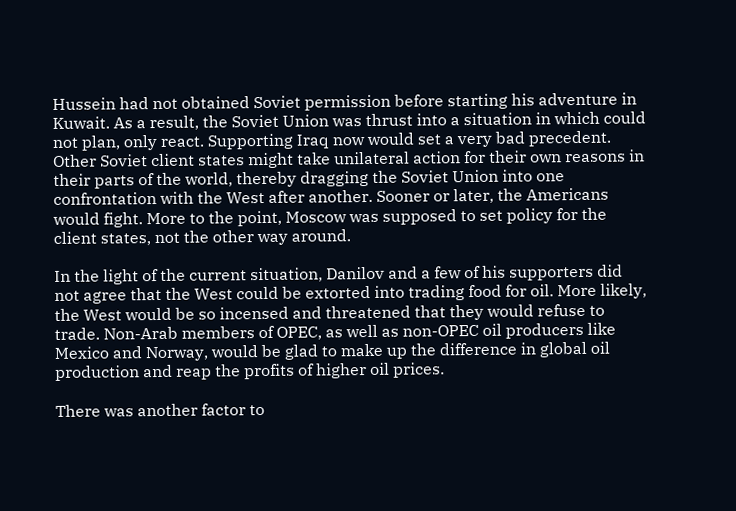Hussein had not obtained Soviet permission before starting his adventure in Kuwait. As a result, the Soviet Union was thrust into a situation in which could not plan, only react. Supporting Iraq now would set a very bad precedent. Other Soviet client states might take unilateral action for their own reasons in their parts of the world, thereby dragging the Soviet Union into one confrontation with the West after another. Sooner or later, the Americans would fight. More to the point, Moscow was supposed to set policy for the client states, not the other way around.

In the light of the current situation, Danilov and a few of his supporters did not agree that the West could be extorted into trading food for oil. More likely, the West would be so incensed and threatened that they would refuse to trade. Non-Arab members of OPEC, as well as non-OPEC oil producers like Mexico and Norway, would be glad to make up the difference in global oil production and reap the profits of higher oil prices.

There was another factor to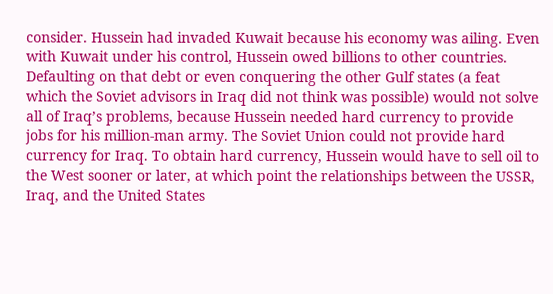consider. Hussein had invaded Kuwait because his economy was ailing. Even with Kuwait under his control, Hussein owed billions to other countries. Defaulting on that debt or even conquering the other Gulf states (a feat which the Soviet advisors in Iraq did not think was possible) would not solve all of Iraq’s problems, because Hussein needed hard currency to provide jobs for his million-man army. The Soviet Union could not provide hard currency for Iraq. To obtain hard currency, Hussein would have to sell oil to the West sooner or later, at which point the relationships between the USSR, Iraq, and the United States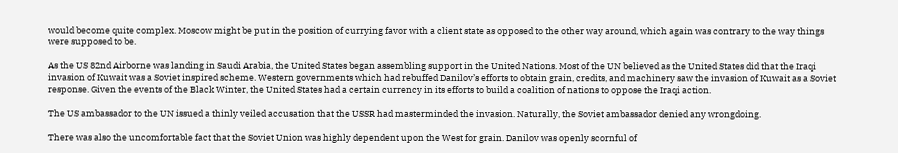would become quite complex. Moscow might be put in the position of currying favor with a client state as opposed to the other way around, which again was contrary to the way things were supposed to be.

As the US 82nd Airborne was landing in Saudi Arabia, the United States began assembling support in the United Nations. Most of the UN believed as the United States did that the Iraqi invasion of Kuwait was a Soviet inspired scheme. Western governments which had rebuffed Danilov’s efforts to obtain grain, credits, and machinery saw the invasion of Kuwait as a Soviet response. Given the events of the Black Winter, the United States had a certain currency in its efforts to build a coalition of nations to oppose the Iraqi action.

The US ambassador to the UN issued a thinly veiled accusation that the USSR had masterminded the invasion. Naturally, the Soviet ambassador denied any wrongdoing.

There was also the uncomfortable fact that the Soviet Union was highly dependent upon the West for grain. Danilov was openly scornful of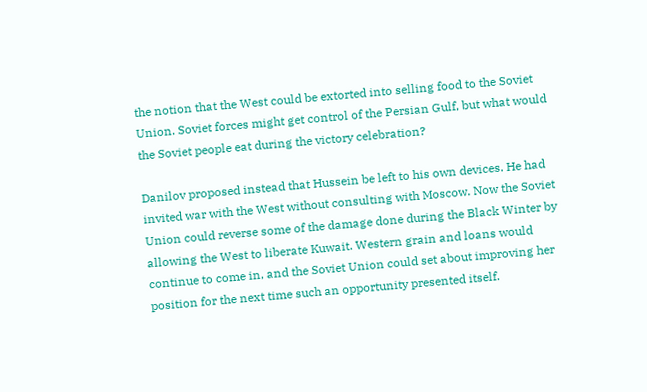the notion that the West could be extorted into selling food to the Soviet Union. Soviet forces might get control of the Persian Gulf, but what would the Soviet people eat during the victory celebration?

Danilov proposed instead that Hussein be left to his own devices. He had invited war with the West without consulting with Moscow. Now the Soviet Union could reverse some of the damage done during the Black Winter by allowing the West to liberate Kuwait. Western grain and loans would continue to come in, and the Soviet Union could set about improving her position for the next time such an opportunity presented itself.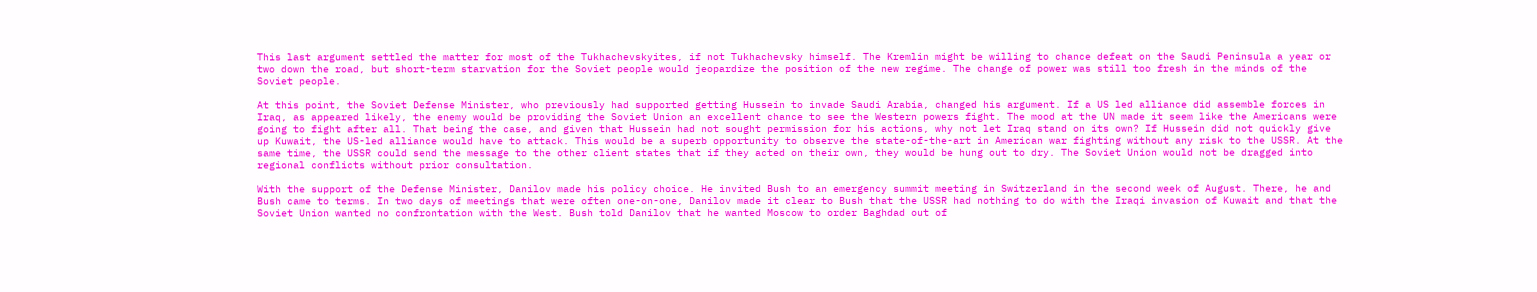This last argument settled the matter for most of the Tukhachevskyites, if not Tukhachevsky himself. The Kremlin might be willing to chance defeat on the Saudi Peninsula a year or two down the road, but short-term starvation for the Soviet people would jeopardize the position of the new regime. The change of power was still too fresh in the minds of the Soviet people.

At this point, the Soviet Defense Minister, who previously had supported getting Hussein to invade Saudi Arabia, changed his argument. If a US led alliance did assemble forces in Iraq, as appeared likely, the enemy would be providing the Soviet Union an excellent chance to see the Western powers fight. The mood at the UN made it seem like the Americans were going to fight after all. That being the case, and given that Hussein had not sought permission for his actions, why not let Iraq stand on its own? If Hussein did not quickly give up Kuwait, the US-led alliance would have to attack. This would be a superb opportunity to observe the state-of-the-art in American war fighting without any risk to the USSR. At the same time, the USSR could send the message to the other client states that if they acted on their own, they would be hung out to dry. The Soviet Union would not be dragged into regional conflicts without prior consultation.

With the support of the Defense Minister, Danilov made his policy choice. He invited Bush to an emergency summit meeting in Switzerland in the second week of August. There, he and Bush came to terms. In two days of meetings that were often one-on-one, Danilov made it clear to Bush that the USSR had nothing to do with the Iraqi invasion of Kuwait and that the Soviet Union wanted no confrontation with the West. Bush told Danilov that he wanted Moscow to order Baghdad out of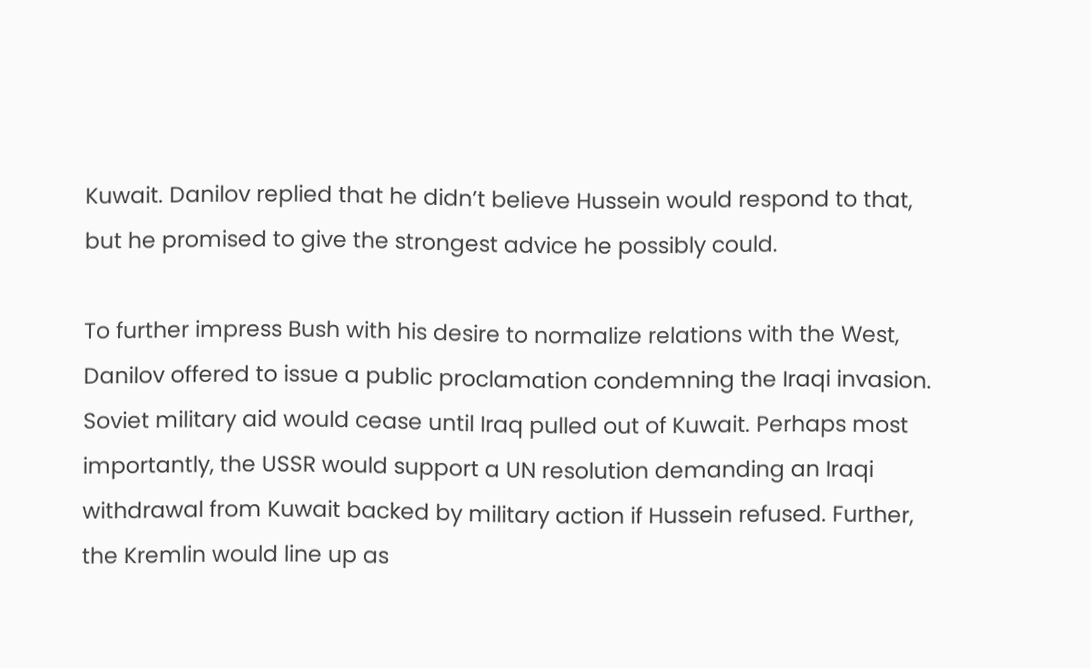Kuwait. Danilov replied that he didn’t believe Hussein would respond to that, but he promised to give the strongest advice he possibly could.

To further impress Bush with his desire to normalize relations with the West, Danilov offered to issue a public proclamation condemning the Iraqi invasion. Soviet military aid would cease until Iraq pulled out of Kuwait. Perhaps most importantly, the USSR would support a UN resolution demanding an Iraqi withdrawal from Kuwait backed by military action if Hussein refused. Further, the Kremlin would line up as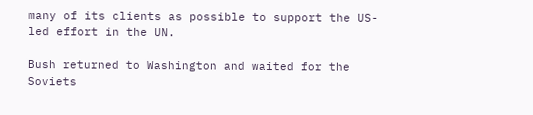many of its clients as possible to support the US-led effort in the UN.

Bush returned to Washington and waited for the Soviets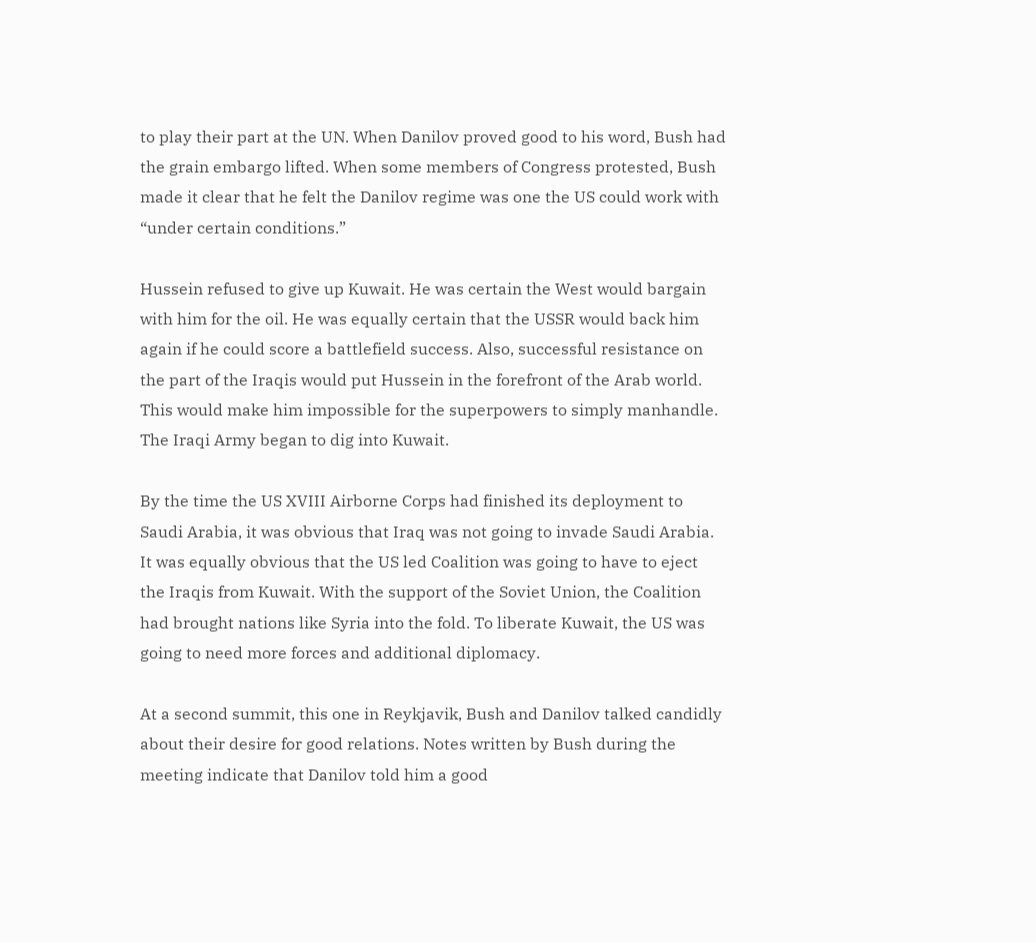to play their part at the UN. When Danilov proved good to his word, Bush had the grain embargo lifted. When some members of Congress protested, Bush made it clear that he felt the Danilov regime was one the US could work with “under certain conditions.”

Hussein refused to give up Kuwait. He was certain the West would bargain with him for the oil. He was equally certain that the USSR would back him again if he could score a battlefield success. Also, successful resistance on the part of the Iraqis would put Hussein in the forefront of the Arab world. This would make him impossible for the superpowers to simply manhandle. The Iraqi Army began to dig into Kuwait.

By the time the US XVIII Airborne Corps had finished its deployment to Saudi Arabia, it was obvious that Iraq was not going to invade Saudi Arabia. It was equally obvious that the US led Coalition was going to have to eject the Iraqis from Kuwait. With the support of the Soviet Union, the Coalition had brought nations like Syria into the fold. To liberate Kuwait, the US was going to need more forces and additional diplomacy.

At a second summit, this one in Reykjavik, Bush and Danilov talked candidly about their desire for good relations. Notes written by Bush during the meeting indicate that Danilov told him a good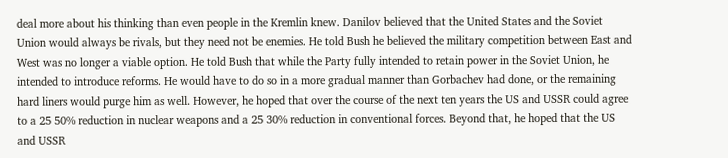deal more about his thinking than even people in the Kremlin knew. Danilov believed that the United States and the Soviet Union would always be rivals, but they need not be enemies. He told Bush he believed the military competition between East and West was no longer a viable option. He told Bush that while the Party fully intended to retain power in the Soviet Union, he intended to introduce reforms. He would have to do so in a more gradual manner than Gorbachev had done, or the remaining hard liners would purge him as well. However, he hoped that over the course of the next ten years the US and USSR could agree to a 25 50% reduction in nuclear weapons and a 25 30% reduction in conventional forces. Beyond that, he hoped that the US and USSR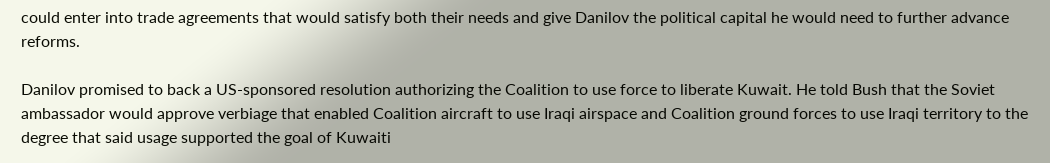could enter into trade agreements that would satisfy both their needs and give Danilov the political capital he would need to further advance reforms.

Danilov promised to back a US-sponsored resolution authorizing the Coalition to use force to liberate Kuwait. He told Bush that the Soviet ambassador would approve verbiage that enabled Coalition aircraft to use Iraqi airspace and Coalition ground forces to use Iraqi territory to the degree that said usage supported the goal of Kuwaiti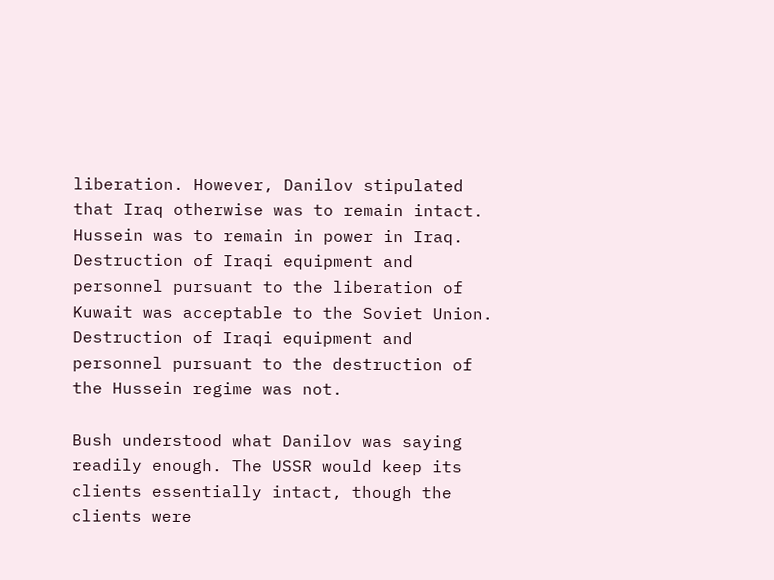liberation. However, Danilov stipulated that Iraq otherwise was to remain intact. Hussein was to remain in power in Iraq. Destruction of Iraqi equipment and personnel pursuant to the liberation of Kuwait was acceptable to the Soviet Union. Destruction of Iraqi equipment and personnel pursuant to the destruction of the Hussein regime was not.

Bush understood what Danilov was saying readily enough. The USSR would keep its clients essentially intact, though the clients were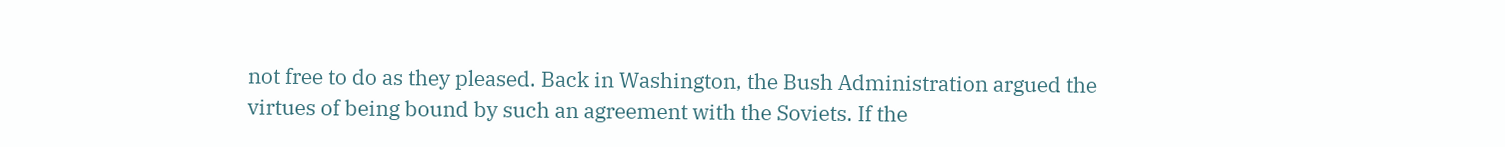not free to do as they pleased. Back in Washington, the Bush Administration argued the virtues of being bound by such an agreement with the Soviets. If the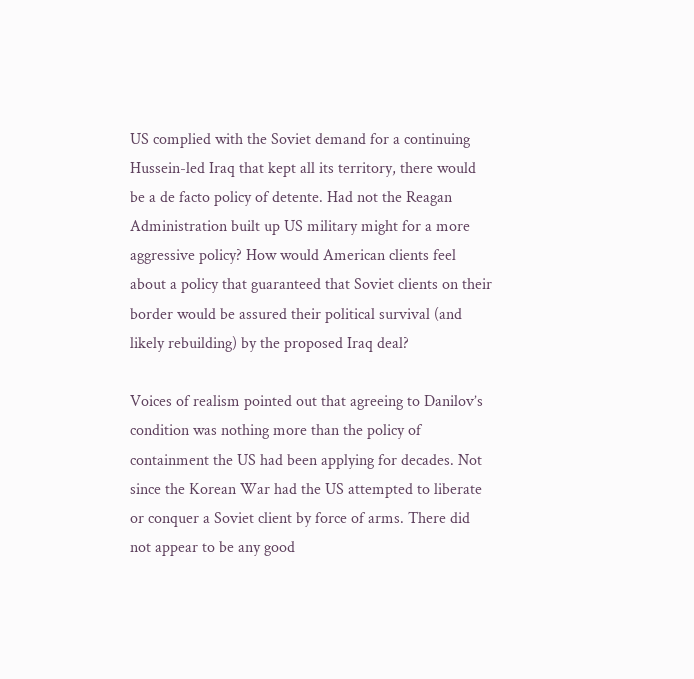US complied with the Soviet demand for a continuing Hussein-led Iraq that kept all its territory, there would be a de facto policy of detente. Had not the Reagan Administration built up US military might for a more aggressive policy? How would American clients feel about a policy that guaranteed that Soviet clients on their border would be assured their political survival (and likely rebuilding) by the proposed Iraq deal?

Voices of realism pointed out that agreeing to Danilov’s condition was nothing more than the policy of containment the US had been applying for decades. Not since the Korean War had the US attempted to liberate or conquer a Soviet client by force of arms. There did not appear to be any good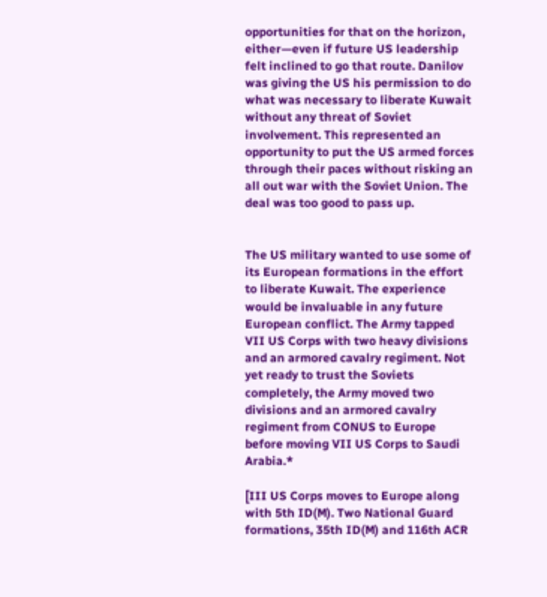opportunities for that on the horizon, either—even if future US leadership felt inclined to go that route. Danilov was giving the US his permission to do what was necessary to liberate Kuwait without any threat of Soviet involvement. This represented an opportunity to put the US armed forces through their paces without risking an all out war with the Soviet Union. The deal was too good to pass up.


The US military wanted to use some of its European formations in the effort to liberate Kuwait. The experience would be invaluable in any future European conflict. The Army tapped VII US Corps with two heavy divisions and an armored cavalry regiment. Not yet ready to trust the Soviets completely, the Army moved two divisions and an armored cavalry regiment from CONUS to Europe before moving VII US Corps to Saudi Arabia.*

[III US Corps moves to Europe along with 5th ID(M). Two National Guard formations, 35th ID(M) and 116th ACR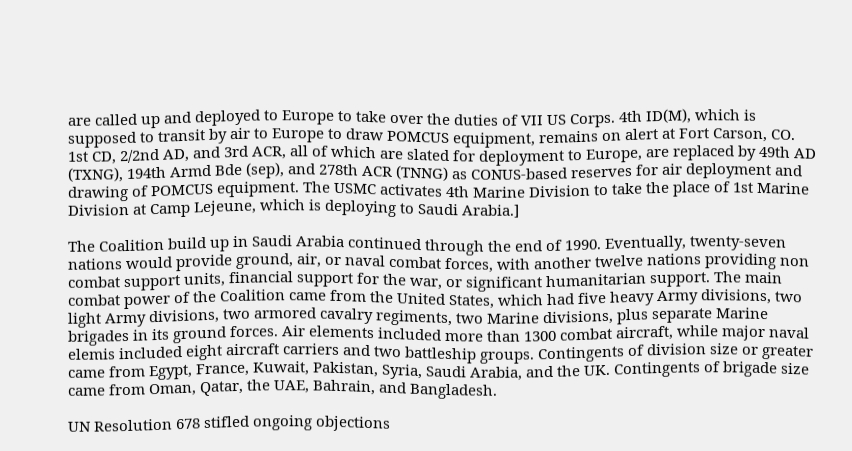are called up and deployed to Europe to take over the duties of VII US Corps. 4th ID(M), which is supposed to transit by air to Europe to draw POMCUS equipment, remains on alert at Fort Carson, CO. 1st CD, 2/2nd AD, and 3rd ACR, all of which are slated for deployment to Europe, are replaced by 49th AD (TXNG), 194th Armd Bde (sep), and 278th ACR (TNNG) as CONUS-based reserves for air deployment and drawing of POMCUS equipment. The USMC activates 4th Marine Division to take the place of 1st Marine Division at Camp Lejeune, which is deploying to Saudi Arabia.]

The Coalition build up in Saudi Arabia continued through the end of 1990. Eventually, twenty-seven nations would provide ground, air, or naval combat forces, with another twelve nations providing non combat support units, financial support for the war, or significant humanitarian support. The main combat power of the Coalition came from the United States, which had five heavy Army divisions, two light Army divisions, two armored cavalry regiments, two Marine divisions, plus separate Marine brigades in its ground forces. Air elements included more than 1300 combat aircraft, while major naval elemis included eight aircraft carriers and two battleship groups. Contingents of division size or greater came from Egypt, France, Kuwait, Pakistan, Syria, Saudi Arabia, and the UK. Contingents of brigade size came from Oman, Qatar, the UAE, Bahrain, and Bangladesh.

UN Resolution 678 stifled ongoing objections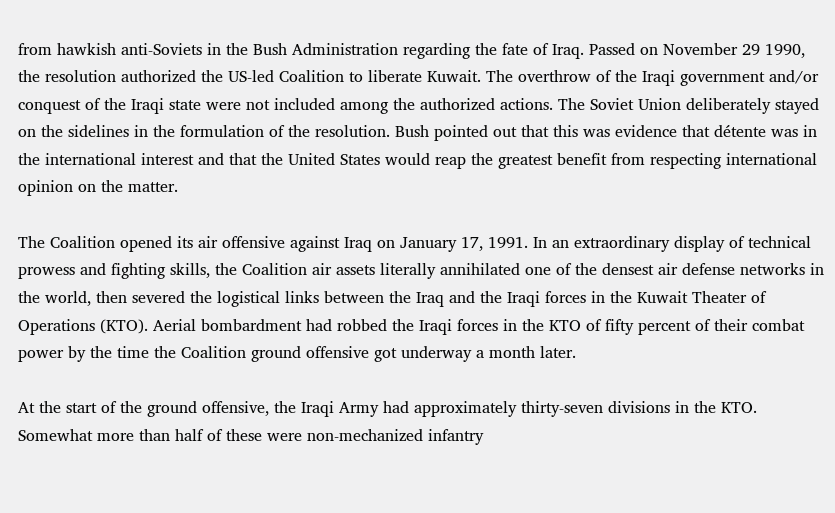from hawkish anti-Soviets in the Bush Administration regarding the fate of Iraq. Passed on November 29 1990, the resolution authorized the US-led Coalition to liberate Kuwait. The overthrow of the Iraqi government and/or conquest of the Iraqi state were not included among the authorized actions. The Soviet Union deliberately stayed on the sidelines in the formulation of the resolution. Bush pointed out that this was evidence that détente was in the international interest and that the United States would reap the greatest benefit from respecting international opinion on the matter.

The Coalition opened its air offensive against Iraq on January 17, 1991. In an extraordinary display of technical prowess and fighting skills, the Coalition air assets literally annihilated one of the densest air defense networks in the world, then severed the logistical links between the Iraq and the Iraqi forces in the Kuwait Theater of Operations (KTO). Aerial bombardment had robbed the Iraqi forces in the KTO of fifty percent of their combat power by the time the Coalition ground offensive got underway a month later.

At the start of the ground offensive, the Iraqi Army had approximately thirty-seven divisions in the KTO. Somewhat more than half of these were non-mechanized infantry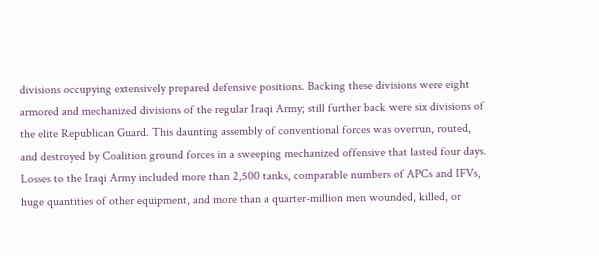divisions occupying extensively prepared defensive positions. Backing these divisions were eight armored and mechanized divisions of the regular Iraqi Army; still further back were six divisions of the elite Republican Guard. This daunting assembly of conventional forces was overrun, routed, and destroyed by Coalition ground forces in a sweeping mechanized offensive that lasted four days. Losses to the Iraqi Army included more than 2,500 tanks, comparable numbers of APCs and IFVs, huge quantities of other equipment, and more than a quarter-million men wounded, killed, or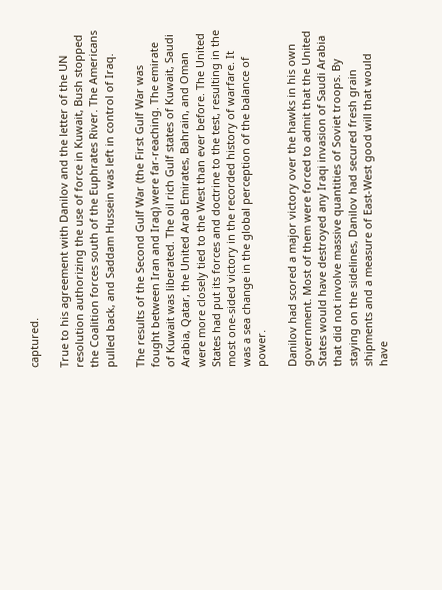captured.

True to his agreement with Danilov and the letter of the UN resolution authorizing the use of force in Kuwait, Bush stopped the Coalition forces south of the Euphrates River. The Americans pulled back, and Saddam Hussein was left in control of Iraq.

The results of the Second Gulf War (the First Gulf War was fought between Iran and Iraq) were far-reaching. The emirate of Kuwait was liberated. The oil rich Gulf states of Kuwait, Saudi Arabia, Qatar, the United Arab Emirates, Bahrain, and Oman were more closely tied to the West than ever before. The United States had put its forces and doctrine to the test, resulting in the most one-sided victory in the recorded history of warfare. It was a sea change in the global perception of the balance of power.

Danilov had scored a major victory over the hawks in his own government. Most of them were forced to admit that the United States would have destroyed any Iraqi invasion of Saudi Arabia that did not involve massive quantities of Soviet troops. By staying on the sidelines, Danilov had secured fresh grain shipments and a measure of East-West good will that would have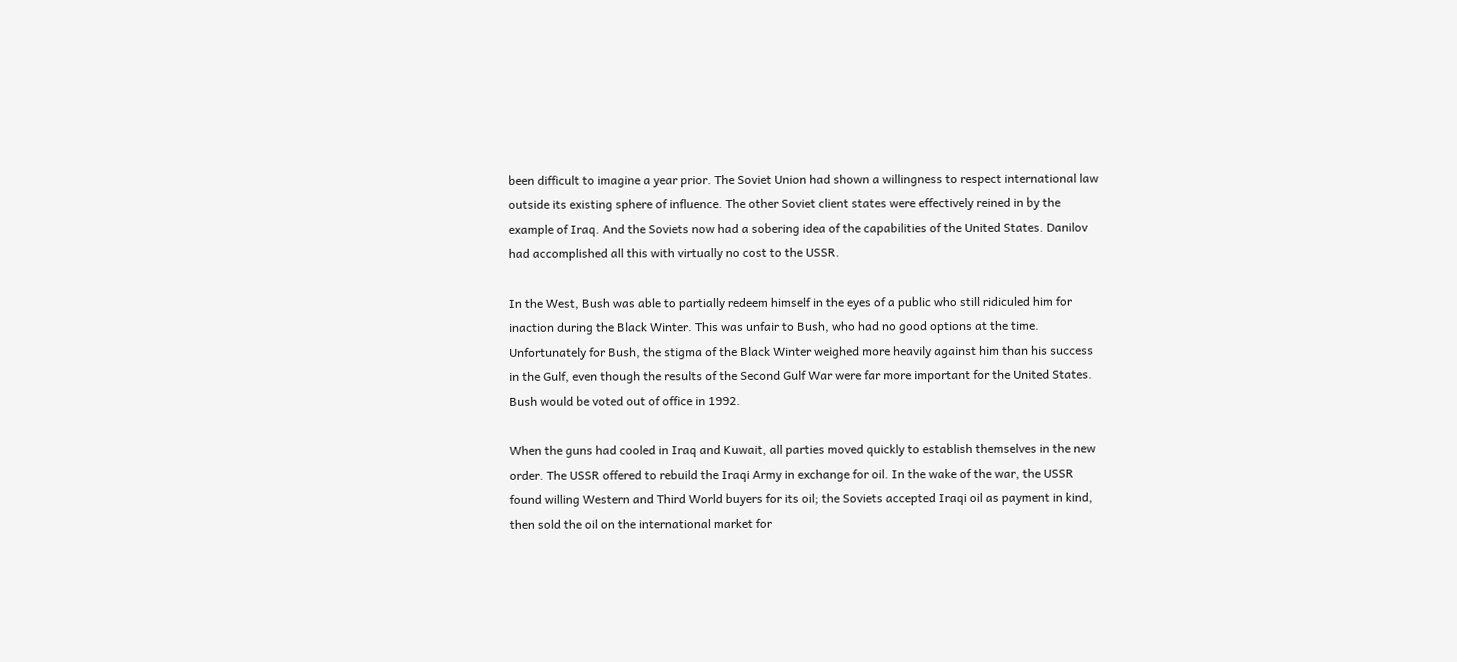been difficult to imagine a year prior. The Soviet Union had shown a willingness to respect international law outside its existing sphere of influence. The other Soviet client states were effectively reined in by the example of Iraq. And the Soviets now had a sobering idea of the capabilities of the United States. Danilov had accomplished all this with virtually no cost to the USSR.

In the West, Bush was able to partially redeem himself in the eyes of a public who still ridiculed him for inaction during the Black Winter. This was unfair to Bush, who had no good options at the time. Unfortunately for Bush, the stigma of the Black Winter weighed more heavily against him than his success in the Gulf, even though the results of the Second Gulf War were far more important for the United States. Bush would be voted out of office in 1992.

When the guns had cooled in Iraq and Kuwait, all parties moved quickly to establish themselves in the new order. The USSR offered to rebuild the Iraqi Army in exchange for oil. In the wake of the war, the USSR found willing Western and Third World buyers for its oil; the Soviets accepted Iraqi oil as payment in kind, then sold the oil on the international market for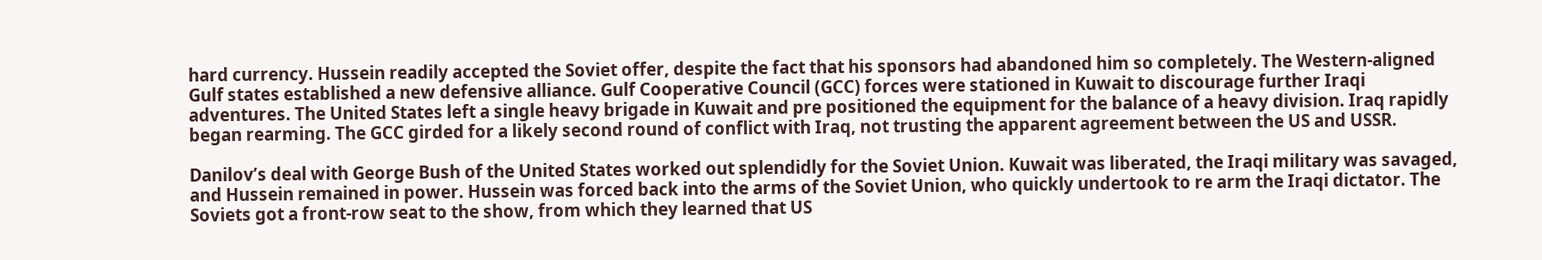hard currency. Hussein readily accepted the Soviet offer, despite the fact that his sponsors had abandoned him so completely. The Western-aligned Gulf states established a new defensive alliance. Gulf Cooperative Council (GCC) forces were stationed in Kuwait to discourage further Iraqi adventures. The United States left a single heavy brigade in Kuwait and pre positioned the equipment for the balance of a heavy division. Iraq rapidly began rearming. The GCC girded for a likely second round of conflict with Iraq, not trusting the apparent agreement between the US and USSR.

Danilov’s deal with George Bush of the United States worked out splendidly for the Soviet Union. Kuwait was liberated, the Iraqi military was savaged, and Hussein remained in power. Hussein was forced back into the arms of the Soviet Union, who quickly undertook to re arm the Iraqi dictator. The Soviets got a front-row seat to the show, from which they learned that US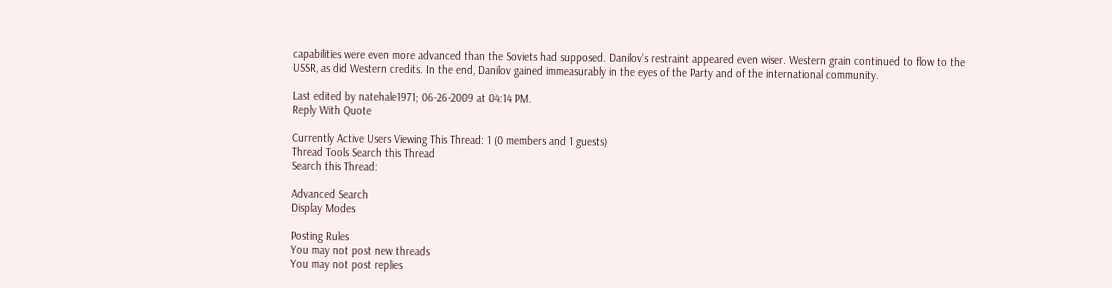capabilities were even more advanced than the Soviets had supposed. Danilov’s restraint appeared even wiser. Western grain continued to flow to the USSR, as did Western credits. In the end, Danilov gained immeasurably in the eyes of the Party and of the international community.

Last edited by natehale1971; 06-26-2009 at 04:14 PM.
Reply With Quote

Currently Active Users Viewing This Thread: 1 (0 members and 1 guests)
Thread Tools Search this Thread
Search this Thread:

Advanced Search
Display Modes

Posting Rules
You may not post new threads
You may not post replies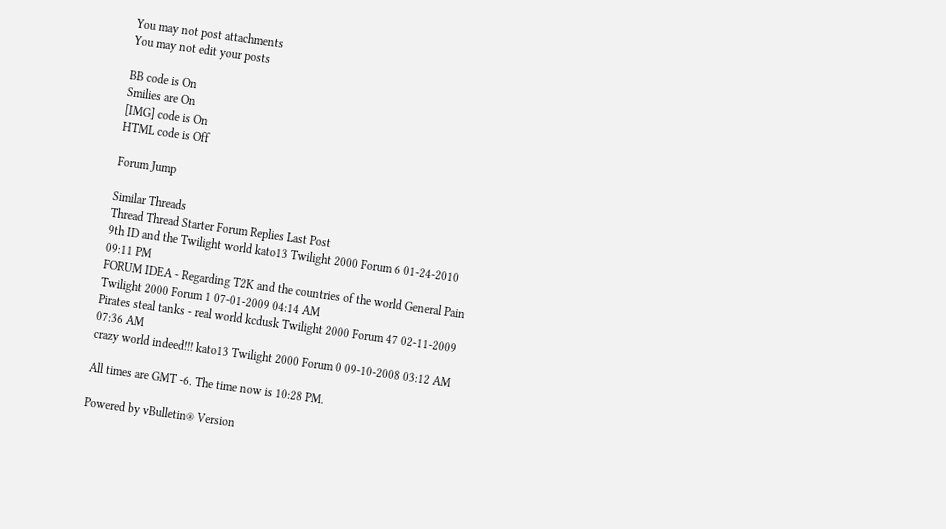You may not post attachments
You may not edit your posts

BB code is On
Smilies are On
[IMG] code is On
HTML code is Off

Forum Jump

Similar Threads
Thread Thread Starter Forum Replies Last Post
9th ID and the Twilight world kato13 Twilight 2000 Forum 6 01-24-2010 09:11 PM
FORUM IDEA - Regarding T2K and the countries of the world General Pain Twilight 2000 Forum 1 07-01-2009 04:14 AM
Pirates steal tanks - real world kcdusk Twilight 2000 Forum 47 02-11-2009 07:36 AM
crazy world indeed!!! kato13 Twilight 2000 Forum 0 09-10-2008 03:12 AM

All times are GMT -6. The time now is 10:28 PM.

Powered by vBulletin® Version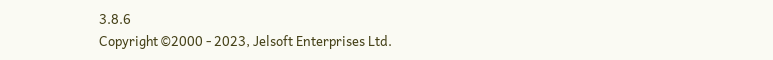3.8.6
Copyright ©2000 - 2023, Jelsoft Enterprises Ltd.